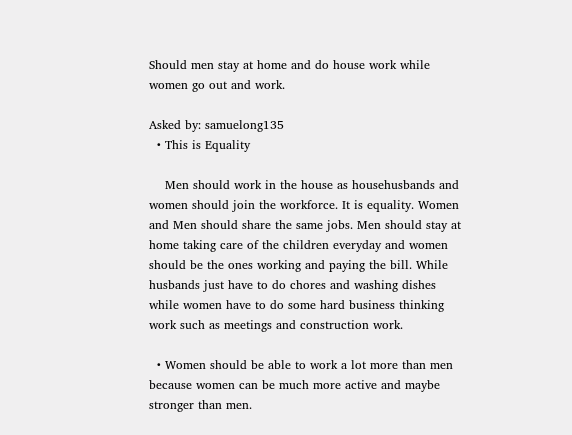Should men stay at home and do house work while women go out and work.

Asked by: samuelong135
  • This is Equality

    Men should work in the house as househusbands and women should join the workforce. It is equality. Women and Men should share the same jobs. Men should stay at home taking care of the children everyday and women should be the ones working and paying the bill. While husbands just have to do chores and washing dishes while women have to do some hard business thinking work such as meetings and construction work.

  • Women should be able to work a lot more than men because women can be much more active and maybe stronger than men.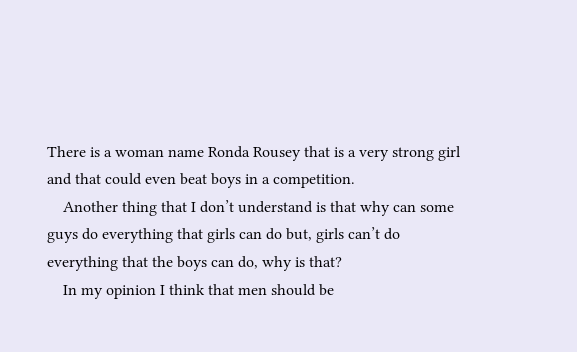There is a woman name Ronda Rousey that is a very strong girl and that could even beat boys in a competition.
    Another thing that I don’t understand is that why can some guys do everything that girls can do but, girls can’t do everything that the boys can do, why is that?
    In my opinion I think that men should be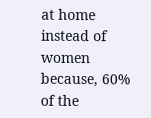at home instead of women because, 60% of the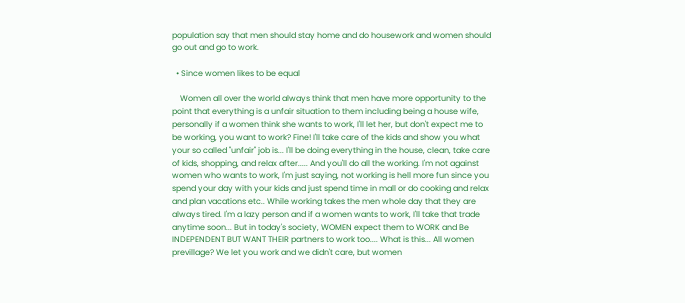population say that men should stay home and do housework and women should go out and go to work.

  • Since women likes to be equal

    Women all over the world always think that men have more opportunity to the point that everything is a unfair situation to them including being a house wife, personally if a women think she wants to work, I'll let her, but don't expect me to be working, you want to work? Fine! I'll take care of the kids and show you what your so called "unfair" job is... I'll be doing everything in the house, clean, take care of kids, shopping, and relax after..... And you'll do all the working. I'm not against women who wants to work, I'm just saying, not working is hell more fun since you spend your day with your kids and just spend time in mall or do cooking and relax and plan vacations etc.. While working takes the men whole day that they are always tired. I'm a lazy person and if a women wants to work, I'll take that trade anytime soon... But in today's society, WOMEN expect them to WORK and Be INDEPENDENT BUT WANT THEIR partners to work too.... What is this... All women previllage? We let you work and we didn't care, but women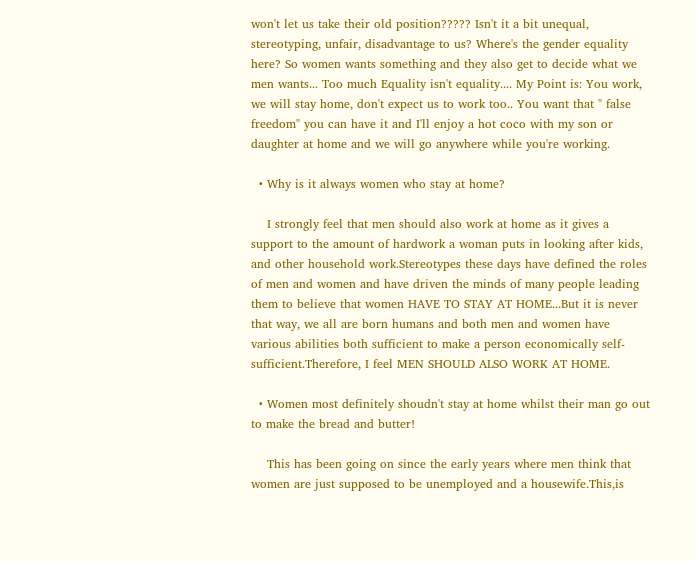won't let us take their old position????? Isn't it a bit unequal, stereotyping, unfair, disadvantage to us? Where's the gender equality here? So women wants something and they also get to decide what we men wants... Too much Equality isn't equality.... My Point is: You work, we will stay home, don't expect us to work too.. You want that " false freedom" you can have it and I'll enjoy a hot coco with my son or daughter at home and we will go anywhere while you're working.

  • Why is it always women who stay at home?

    I strongly feel that men should also work at home as it gives a support to the amount of hardwork a woman puts in looking after kids, and other household work.Stereotypes these days have defined the roles of men and women and have driven the minds of many people leading them to believe that women HAVE TO STAY AT HOME...But it is never that way, we all are born humans and both men and women have various abilities both sufficient to make a person economically self-sufficient.Therefore, I feel MEN SHOULD ALSO WORK AT HOME.

  • Women most definitely shoudn't stay at home whilst their man go out to make the bread and butter!

    This has been going on since the early years where men think that women are just supposed to be unemployed and a housewife.This,is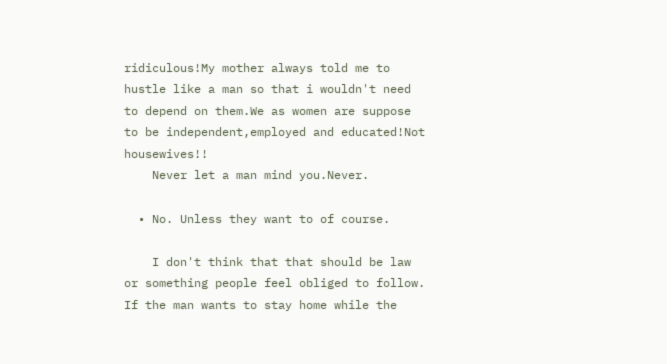ridiculous!My mother always told me to hustle like a man so that i wouldn't need to depend on them.We as women are suppose to be independent,employed and educated!Not housewives!!
    Never let a man mind you.Never.

  • No. Unless they want to of course.

    I don't think that that should be law or something people feel obliged to follow. If the man wants to stay home while the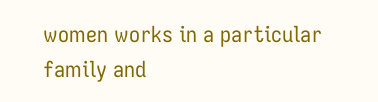women works in a particular family and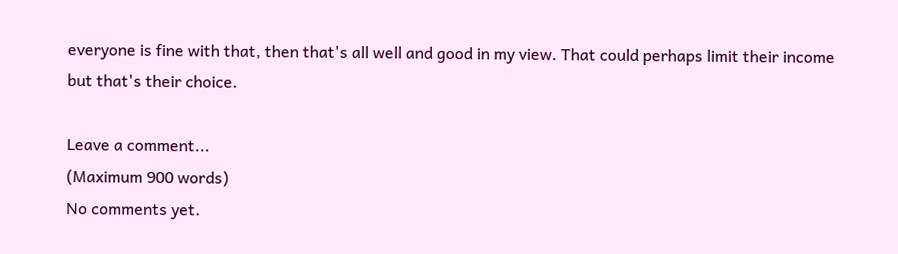everyone is fine with that, then that's all well and good in my view. That could perhaps limit their income but that's their choice.

Leave a comment...
(Maximum 900 words)
No comments yet.